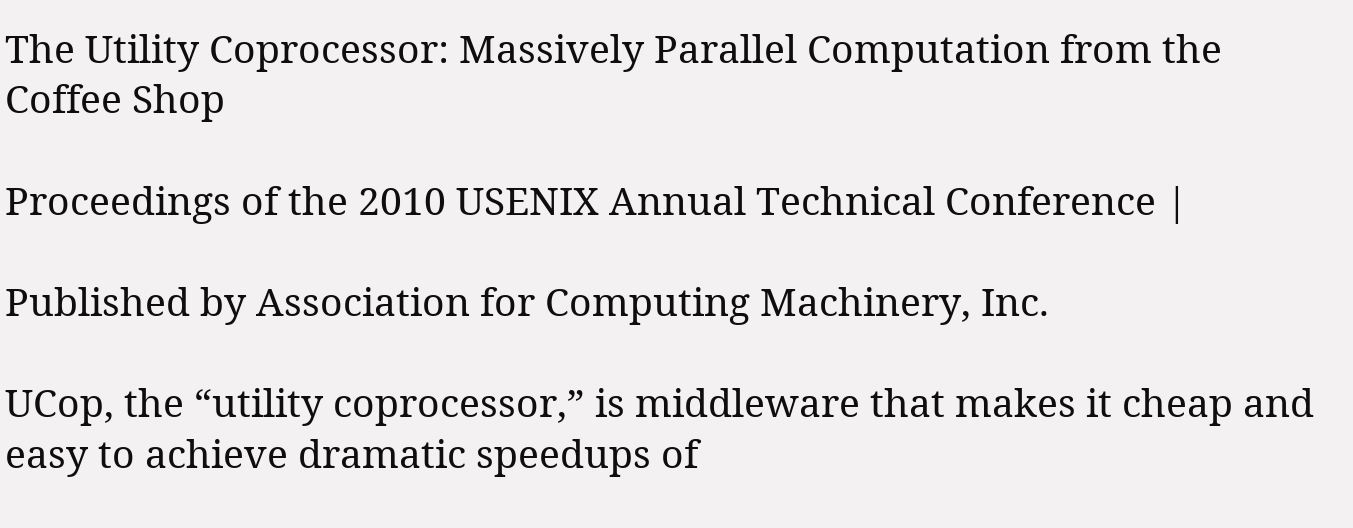The Utility Coprocessor: Massively Parallel Computation from the Coffee Shop

Proceedings of the 2010 USENIX Annual Technical Conference |

Published by Association for Computing Machinery, Inc.

UCop, the “utility coprocessor,” is middleware that makes it cheap and easy to achieve dramatic speedups of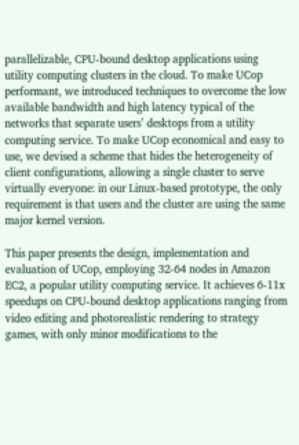parallelizable, CPU-bound desktop applications using utility computing clusters in the cloud. To make UCop performant, we introduced techniques to overcome the low available bandwidth and high latency typical of the networks that separate users’ desktops from a utility computing service. To make UCop economical and easy to use, we devised a scheme that hides the heterogeneity of client configurations, allowing a single cluster to serve virtually everyone: in our Linux-based prototype, the only requirement is that users and the cluster are using the same major kernel version.

This paper presents the design, implementation and evaluation of UCop, employing 32-64 nodes in Amazon EC2, a popular utility computing service. It achieves 6-11x speedups on CPU-bound desktop applications ranging from video editing and photorealistic rendering to strategy games, with only minor modifications to the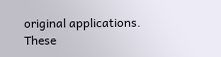original applications. These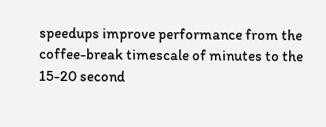speedups improve performance from the coffee-break timescale of minutes to the 15-20 second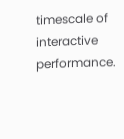timescale of interactive performance.